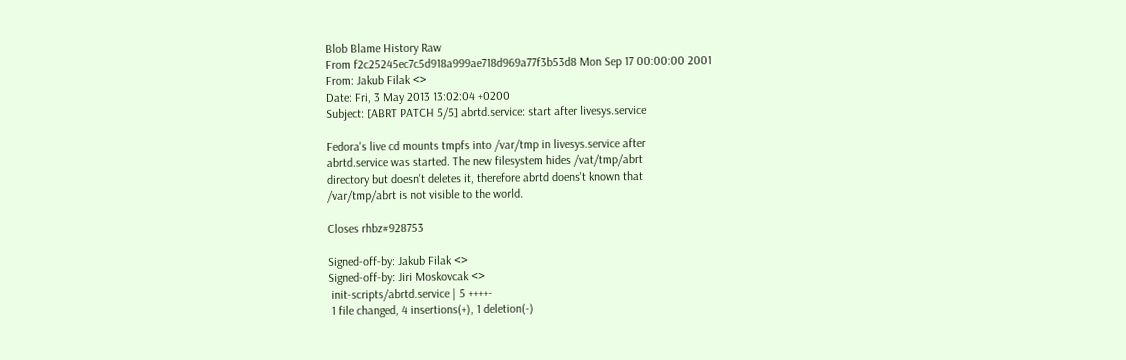Blob Blame History Raw
From f2c25245ec7c5d918a999ae718d969a77f3b53d8 Mon Sep 17 00:00:00 2001
From: Jakub Filak <>
Date: Fri, 3 May 2013 13:02:04 +0200
Subject: [ABRT PATCH 5/5] abrtd.service: start after livesys.service

Fedora's live cd mounts tmpfs into /var/tmp in livesys.service after
abrtd.service was started. The new filesystem hides /vat/tmp/abrt
directory but doesn't deletes it, therefore abrtd doens't known that
/var/tmp/abrt is not visible to the world.

Closes rhbz#928753

Signed-off-by: Jakub Filak <>
Signed-off-by: Jiri Moskovcak <>
 init-scripts/abrtd.service | 5 ++++-
 1 file changed, 4 insertions(+), 1 deletion(-)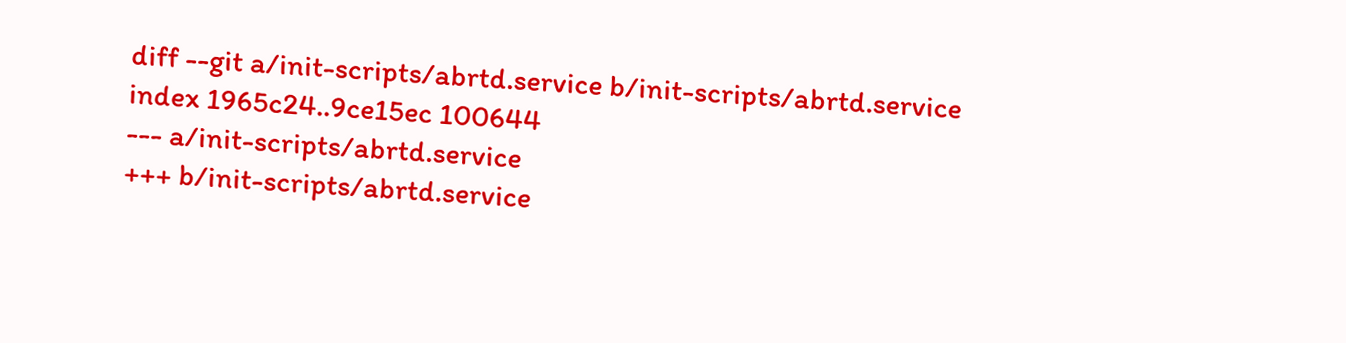diff --git a/init-scripts/abrtd.service b/init-scripts/abrtd.service
index 1965c24..9ce15ec 100644
--- a/init-scripts/abrtd.service
+++ b/init-scripts/abrtd.service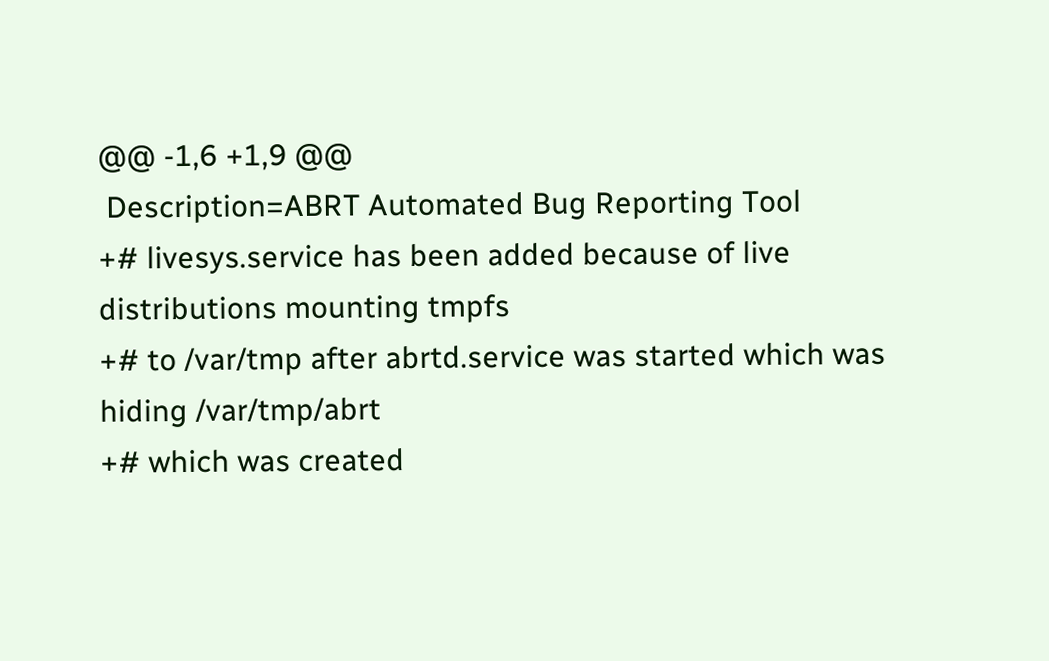@@ -1,6 +1,9 @@
 Description=ABRT Automated Bug Reporting Tool
+# livesys.service has been added because of live distributions mounting tmpfs
+# to /var/tmp after abrtd.service was started which was hiding /var/tmp/abrt
+# which was created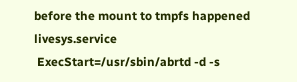before the mount to tmpfs happened livesys.service
 ExecStart=/usr/sbin/abrtd -d -s